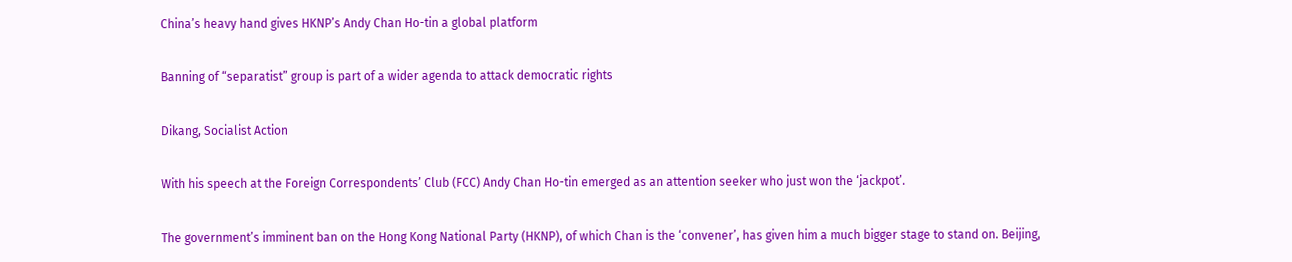China’s heavy hand gives HKNP’s Andy Chan Ho-tin a global platform

Banning of “separatist” group is part of a wider agenda to attack democratic rights

Dikang, Socialist Action

With his speech at the Foreign Correspondents’ Club (FCC) Andy Chan Ho-tin emerged as an attention seeker who just won the ‘jackpot’.

The government’s imminent ban on the Hong Kong National Party (HKNP), of which Chan is the ‘convener’, has given him a much bigger stage to stand on. Beijing,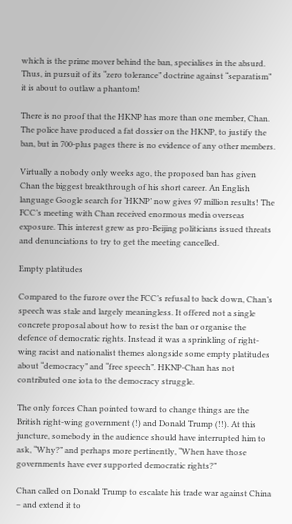which is the prime mover behind the ban, specialises in the absurd. Thus, in pursuit of its “zero tolerance” doctrine against “separatism” it is about to outlaw a phantom!

There is no proof that the HKNP has more than one member, Chan. The police have produced a fat dossier on the HKNP, to justify the ban, but in 700-plus pages there is no evidence of any other members.

Virtually a nobody only weeks ago, the proposed ban has given Chan the biggest breakthrough of his short career. An English language Google search for ‘HKNP’ now gives 97 million results! The FCC’s meeting with Chan received enormous media overseas exposure. This interest grew as pro-Beijing politicians issued threats and denunciations to try to get the meeting cancelled.

Empty platitudes

Compared to the furore over the FCC’s refusal to back down, Chan’s speech was stale and largely meaningless. It offered not a single concrete proposal about how to resist the ban or organise the defence of democratic rights. Instead it was a sprinkling of right-wing racist and nationalist themes alongside some empty platitudes about “democracy” and “free speech”. HKNP-Chan has not contributed one iota to the democracy struggle.

The only forces Chan pointed toward to change things are the British right-wing government (!) and Donald Trump (!!). At this juncture, somebody in the audience should have interrupted him to ask, “Why?” and perhaps more pertinently, “When have those governments have ever supported democratic rights?”

Chan called on Donald Trump to escalate his trade war against China – and extend it to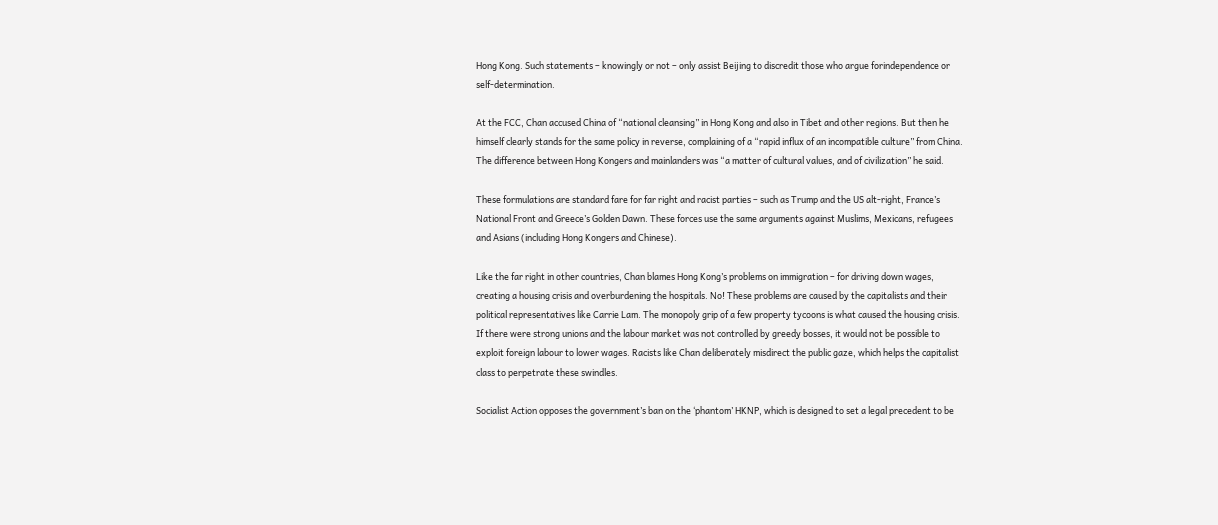Hong Kong. Such statements – knowingly or not – only assist Beijing to discredit those who argue forindependence or self-determination.

At the FCC, Chan accused China of “national cleansing” in Hong Kong and also in Tibet and other regions. But then he himself clearly stands for the same policy in reverse, complaining of a “rapid influx of an incompatible culture” from China. The difference between Hong Kongers and mainlanders was “a matter of cultural values, and of civilization” he said.

These formulations are standard fare for far right and racist parties – such as Trump and the US alt-right, France’s National Front and Greece’s Golden Dawn. These forces use the same arguments against Muslims, Mexicans, refugees and Asians (including Hong Kongers and Chinese).

Like the far right in other countries, Chan blames Hong Kong’s problems on immigration – for driving down wages, creating a housing crisis and overburdening the hospitals. No! These problems are caused by the capitalists and their political representatives like Carrie Lam. The monopoly grip of a few property tycoons is what caused the housing crisis. If there were strong unions and the labour market was not controlled by greedy bosses, it would not be possible to exploit foreign labour to lower wages. Racists like Chan deliberately misdirect the public gaze, which helps the capitalist class to perpetrate these swindles.

Socialist Action opposes the government’s ban on the ‘phantom’ HKNP, which is designed to set a legal precedent to be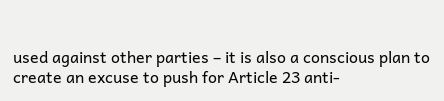used against other parties – it is also a conscious plan to create an excuse to push for Article 23 anti-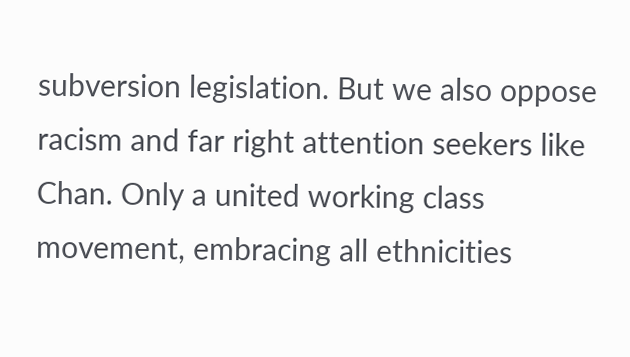subversion legislation. But we also oppose racism and far right attention seekers like Chan. Only a united working class movement, embracing all ethnicities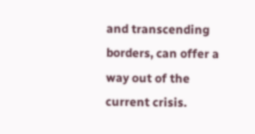and transcending borders, can offer a way out of the current crisis.